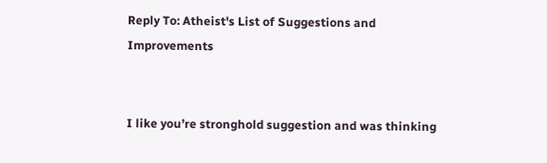Reply To: Atheist's List of Suggestions and Improvements


I like you’re stronghold suggestion and was thinking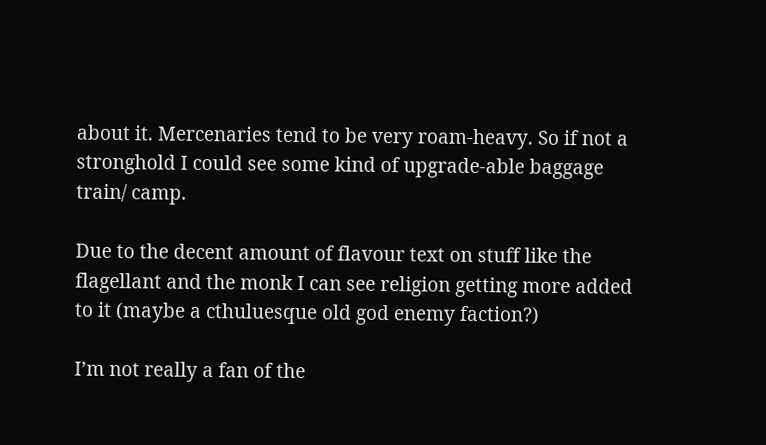about it. Mercenaries tend to be very roam-heavy. So if not a stronghold I could see some kind of upgrade-able baggage train/ camp.

Due to the decent amount of flavour text on stuff like the flagellant and the monk I can see religion getting more added to it (maybe a cthuluesque old god enemy faction?)

I’m not really a fan of the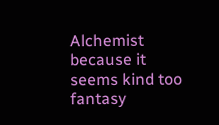Alchemist because it seems kind too fantasy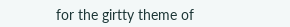for the girtty theme of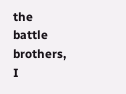the battle brothers, I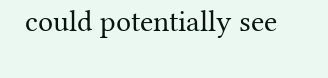could potentially see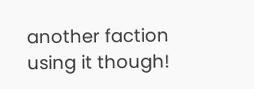another faction using it though!